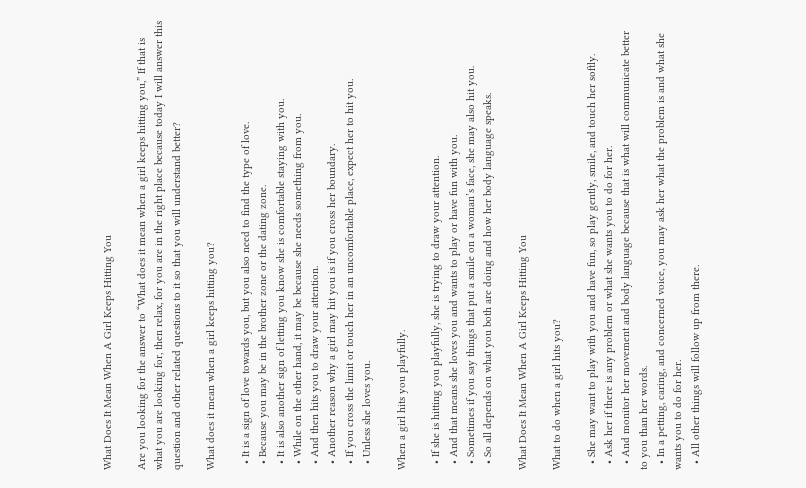What Does It Mean When A Girl Keeps Hitting You

Are you looking for the answer to “What does it mean when a girl keeps hitting you,” If that is what you are looking for, then relax, for you are in the right place because today I will answer this question and other related questions to it so that you will understand better?

What does it mean when a girl keeps hitting you?

  • It is a sign of love towards you, but you also need to find the type of love.
  • Because you may be in the brother zone or the dating zone.
  • It is also another sign of letting you know she is comfortable staying with you.
  • While on the other hand, it may be because she needs something from you.
  • And then hits you to draw your attention.
  • Another reason why a girl may hit you is if you cross her boundary.
  • If you cross the limit or touch her in an uncomfortable place, expect her to hit you.
  • Unless she loves you.

When a girl hits you playfully.

  • If she is hitting you playfully, she is trying to draw your attention.
  • And that means she loves you and wants to play or have fun with you.
  • Sometimes if you say things that put a smile on a woman’s face, she may also hit you.
  • So all depends on what you both are doing and how her body language speaks.

What Does It Mean When A Girl Keeps Hitting You

What to do when a girl hits you?

  • She may want to play with you and have fun, so play gently, smile, and touch her softly.
  • Ask her if there is any problem or what she wants you to do for her.
  • And monitor her movement and body language because that is what will communicate better to you than her words.
  • In a petting, caring, and concerned voice, you may ask her what the problem is and what she wants you to do for her.
  • All other things will follow up from there.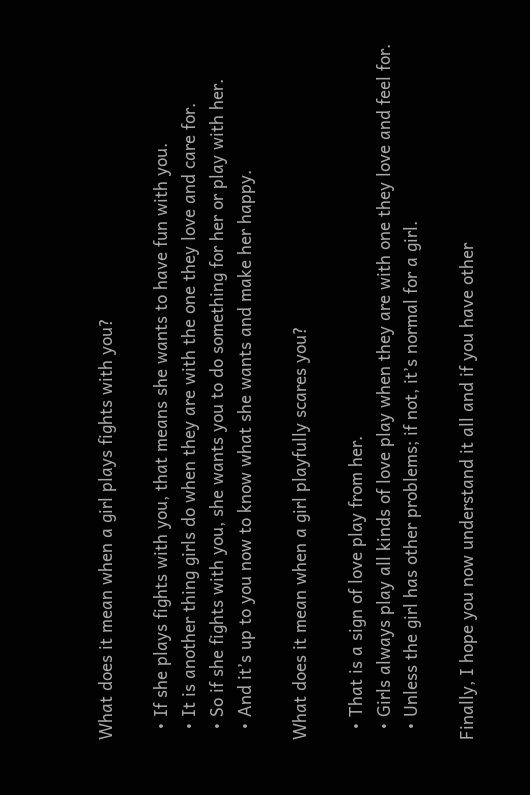What does it mean when a girl plays fights with you?

  • If she plays fights with you, that means she wants to have fun with you.
  • It is another thing girls do when they are with the one they love and care for.
  • So if she fights with you, she wants you to do something for her or play with her.
  • And it’s up to you now to know what she wants and make her happy.

What does it mean when a girl playfully scares you?

  • That is a sign of love play from her.
  • Girls always play all kinds of love play when they are with one they love and feel for.
  • Unless the girl has other problems; if not, it’s normal for a girl.

Finally, I hope you now understand it all and if you have other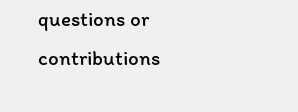questions or contributions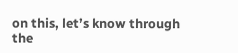on this, let’s know through the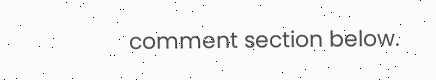comment section below.